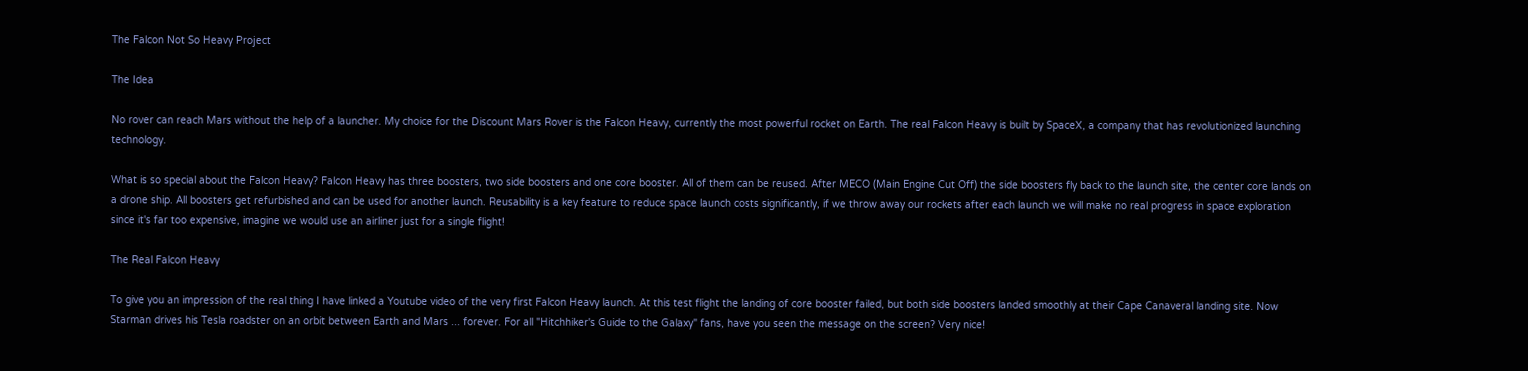The Falcon Not So Heavy Project

The Idea

No rover can reach Mars without the help of a launcher. My choice for the Discount Mars Rover is the Falcon Heavy, currently the most powerful rocket on Earth. The real Falcon Heavy is built by SpaceX, a company that has revolutionized launching technology.

What is so special about the Falcon Heavy? Falcon Heavy has three boosters, two side boosters and one core booster. All of them can be reused. After MECO (Main Engine Cut Off) the side boosters fly back to the launch site, the center core lands on a drone ship. All boosters get refurbished and can be used for another launch. Reusability is a key feature to reduce space launch costs significantly, if we throw away our rockets after each launch we will make no real progress in space exploration since it's far too expensive, imagine we would use an airliner just for a single flight!

The Real Falcon Heavy

To give you an impression of the real thing I have linked a Youtube video of the very first Falcon Heavy launch. At this test flight the landing of core booster failed, but both side boosters landed smoothly at their Cape Canaveral landing site. Now Starman drives his Tesla roadster on an orbit between Earth and Mars ... forever. For all "Hitchhiker's Guide to the Galaxy" fans, have you seen the message on the screen? Very nice!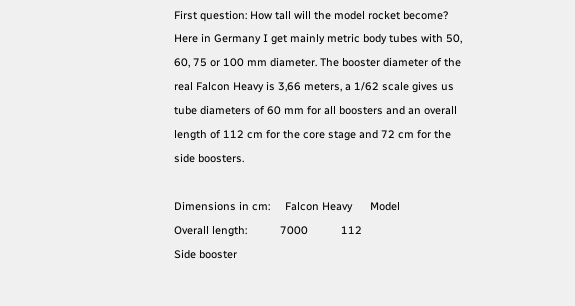First question: How tall will the model rocket become? Here in Germany I get mainly metric body tubes with 50, 60, 75 or 100 mm diameter. The booster diameter of the real Falcon Heavy is 3,66 meters, a 1/62 scale gives us tube diameters of 60 mm for all boosters and an overall length of 112 cm for the core stage and 72 cm for the side boosters.

Dimensions in cm:     Falcon Heavy      Model
Overall length:           7000           112
Side booster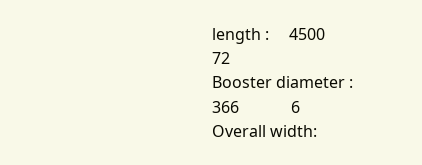length :     4500            72
Booster diameter :         366             6
Overall width: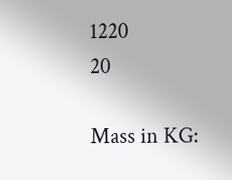1220            20

Mass in KG: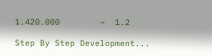1.420.000        ~  1.2

Step By Step Development...